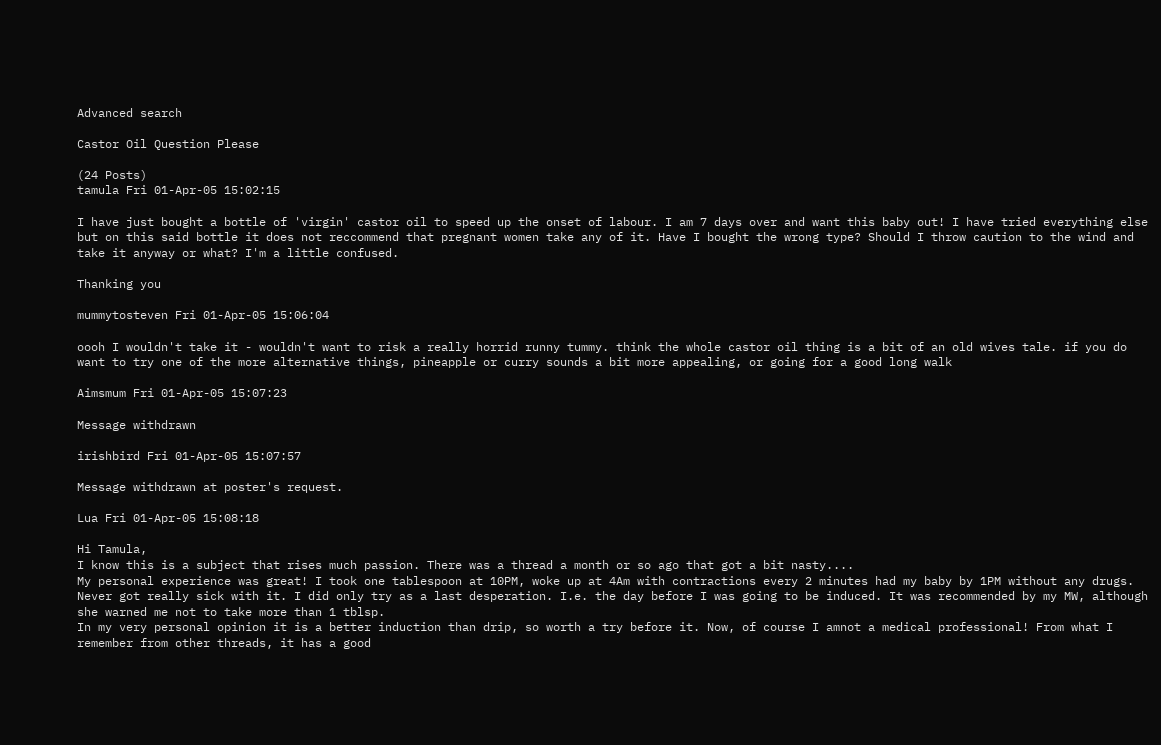Advanced search

Castor Oil Question Please

(24 Posts)
tamula Fri 01-Apr-05 15:02:15

I have just bought a bottle of 'virgin' castor oil to speed up the onset of labour. I am 7 days over and want this baby out! I have tried everything else but on this said bottle it does not reccommend that pregnant women take any of it. Have I bought the wrong type? Should I throw caution to the wind and take it anyway or what? I'm a little confused.

Thanking you

mummytosteven Fri 01-Apr-05 15:06:04

oooh I wouldn't take it - wouldn't want to risk a really horrid runny tummy. think the whole castor oil thing is a bit of an old wives tale. if you do want to try one of the more alternative things, pineapple or curry sounds a bit more appealing, or going for a good long walk

Aimsmum Fri 01-Apr-05 15:07:23

Message withdrawn

irishbird Fri 01-Apr-05 15:07:57

Message withdrawn at poster's request.

Lua Fri 01-Apr-05 15:08:18

Hi Tamula,
I know this is a subject that rises much passion. There was a thread a month or so ago that got a bit nasty....
My personal experience was great! I took one tablespoon at 10PM, woke up at 4Am with contractions every 2 minutes had my baby by 1PM without any drugs. Never got really sick with it. I did only try as a last desperation. I.e. the day before I was going to be induced. It was recommended by my MW, although she warned me not to take more than 1 tblsp.
In my very personal opinion it is a better induction than drip, so worth a try before it. Now, of course I amnot a medical professional! From what I remember from other threads, it has a good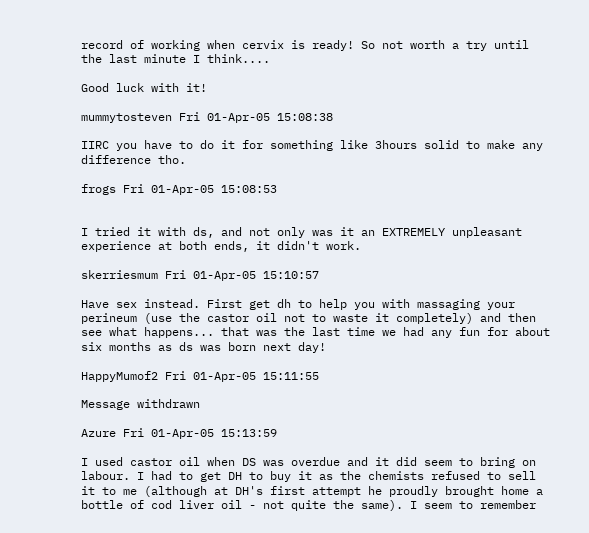record of working when cervix is ready! So not worth a try until the last minute I think....

Good luck with it!

mummytosteven Fri 01-Apr-05 15:08:38

IIRC you have to do it for something like 3hours solid to make any difference tho.

frogs Fri 01-Apr-05 15:08:53


I tried it with ds, and not only was it an EXTREMELY unpleasant experience at both ends, it didn't work.

skerriesmum Fri 01-Apr-05 15:10:57

Have sex instead. First get dh to help you with massaging your perineum (use the castor oil not to waste it completely) and then see what happens... that was the last time we had any fun for about six months as ds was born next day!

HappyMumof2 Fri 01-Apr-05 15:11:55

Message withdrawn

Azure Fri 01-Apr-05 15:13:59

I used castor oil when DS was overdue and it did seem to bring on labour. I had to get DH to buy it as the chemists refused to sell it to me (although at DH's first attempt he proudly brought home a bottle of cod liver oil - not quite the same). I seem to remember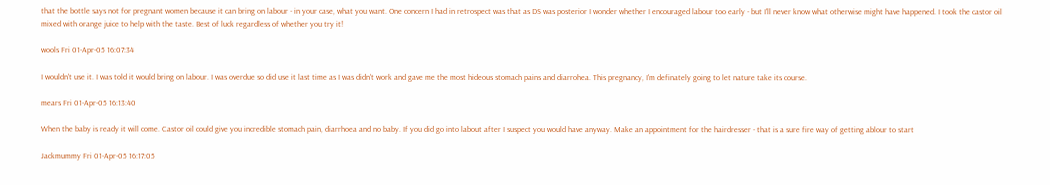that the bottle says not for pregnant women because it can bring on labour - in your case, what you want. One concern I had in retrospect was that as DS was posterior I wonder whether I encouraged labour too early - but I'll never know what otherwise might have happened. I took the castor oil mixed with orange juice to help with the taste. Best of luck regardless of whether you try it!

wools Fri 01-Apr-05 16:07:34

I wouldn't use it. I was told it would bring on labour. I was overdue so did use it last time as I was didn't work and gave me the most hideous stomach pains and diarrohea. This pregnancy, I'm definately going to let nature take its course.

mears Fri 01-Apr-05 16:13:40

When the baby is ready it will come. Castor oil could give you incredible stomach pain, diarrhoea and no baby. If you did go into labout after I suspect you would have anyway. Make an appointment for the hairdresser - that is a sure fire way of getting ablour to start

Jackmummy Fri 01-Apr-05 16:17:05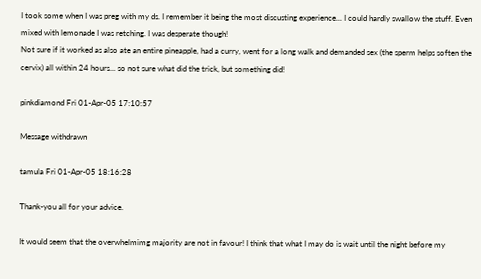I took some when I was preg with my ds. I remember it being the most discusting experience... I could hardly swallow the stuff. Even mixed with lemonade I was retching. I was desperate though!
Not sure if it worked as also ate an entire pineapple, had a curry, went for a long walk and demanded sex (the sperm helps soften the cervix) all within 24 hours... so not sure what did the trick, but something did!

pinkdiamond Fri 01-Apr-05 17:10:57

Message withdrawn

tamula Fri 01-Apr-05 18:16:28

Thank-you all for your advice.

It would seem that the overwhelmimg majority are not in favour! I think that what I may do is wait until the night before my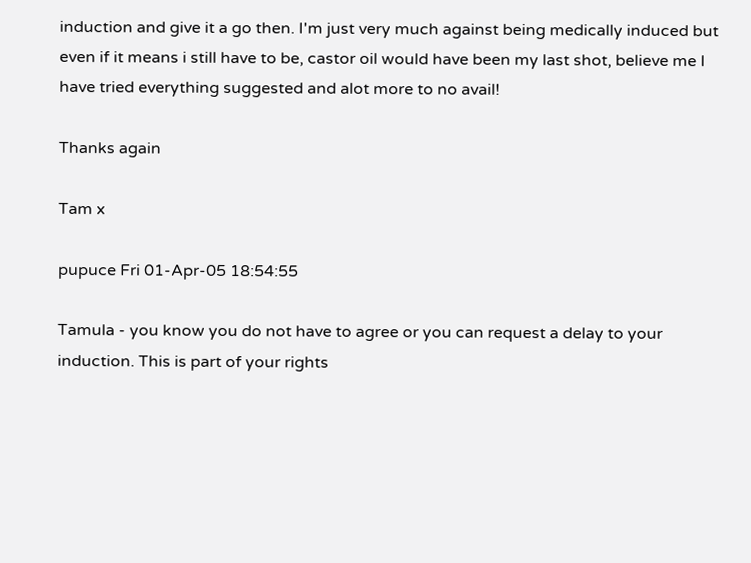induction and give it a go then. I'm just very much against being medically induced but even if it means i still have to be, castor oil would have been my last shot, believe me I have tried everything suggested and alot more to no avail!

Thanks again

Tam x

pupuce Fri 01-Apr-05 18:54:55

Tamula - you know you do not have to agree or you can request a delay to your induction. This is part of your rights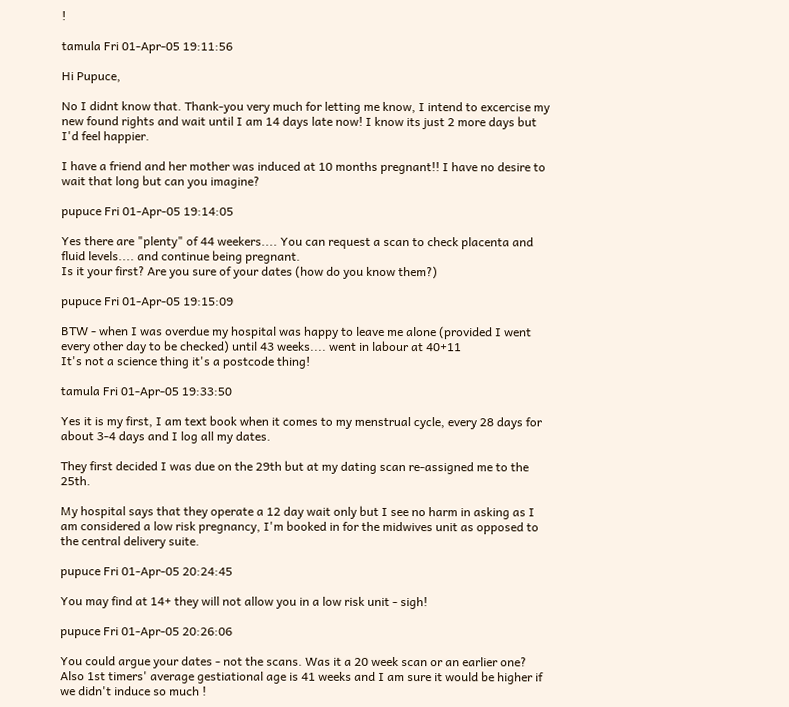!

tamula Fri 01-Apr-05 19:11:56

Hi Pupuce,

No I didnt know that. Thank-you very much for letting me know, I intend to excercise my new found rights and wait until I am 14 days late now! I know its just 2 more days but I'd feel happier.

I have a friend and her mother was induced at 10 months pregnant!! I have no desire to wait that long but can you imagine?

pupuce Fri 01-Apr-05 19:14:05

Yes there are "plenty" of 44 weekers.... You can request a scan to check placenta and fluid levels.... and continue being pregnant.
Is it your first? Are you sure of your dates (how do you know them?)

pupuce Fri 01-Apr-05 19:15:09

BTW - when I was overdue my hospital was happy to leave me alone (provided I went every other day to be checked) until 43 weeks.... went in labour at 40+11
It's not a science thing it's a postcode thing!

tamula Fri 01-Apr-05 19:33:50

Yes it is my first, I am text book when it comes to my menstrual cycle, every 28 days for about 3-4 days and I log all my dates.

They first decided I was due on the 29th but at my dating scan re-assigned me to the 25th.

My hospital says that they operate a 12 day wait only but I see no harm in asking as I am considered a low risk pregnancy, I'm booked in for the midwives unit as opposed to the central delivery suite.

pupuce Fri 01-Apr-05 20:24:45

You may find at 14+ they will not allow you in a low risk unit - sigh!

pupuce Fri 01-Apr-05 20:26:06

You could argue your dates - not the scans. Was it a 20 week scan or an earlier one?
Also 1st timers' average gestiational age is 41 weeks and I am sure it would be higher if we didn't induce so much !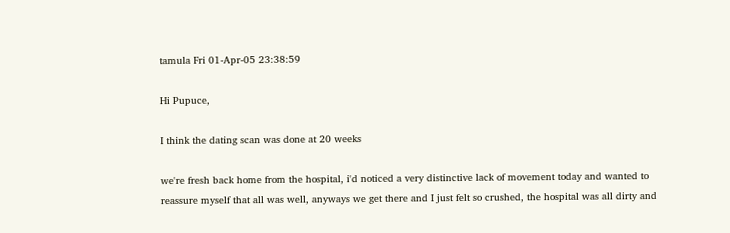tamula Fri 01-Apr-05 23:38:59

Hi Pupuce,

I think the dating scan was done at 20 weeks

we're fresh back home from the hospital, i'd noticed a very distinctive lack of movement today and wanted to reassure myself that all was well, anyways we get there and I just felt so crushed, the hospital was all dirty and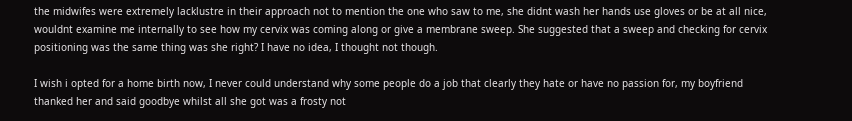the midwifes were extremely lacklustre in their approach not to mention the one who saw to me, she didnt wash her hands use gloves or be at all nice, wouldnt examine me internally to see how my cervix was coming along or give a membrane sweep. She suggested that a sweep and checking for cervix positioning was the same thing was she right? I have no idea, I thought not though.

I wish i opted for a home birth now, I never could understand why some people do a job that clearly they hate or have no passion for, my boyfriend thanked her and said goodbye whilst all she got was a frosty not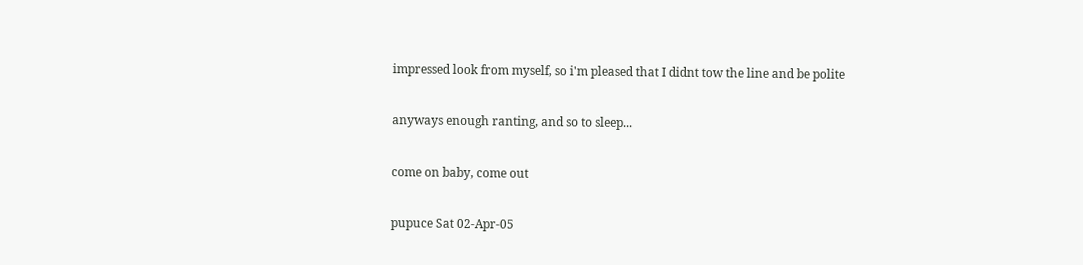impressed look from myself, so i'm pleased that I didnt tow the line and be polite

anyways enough ranting, and so to sleep...

come on baby, come out

pupuce Sat 02-Apr-05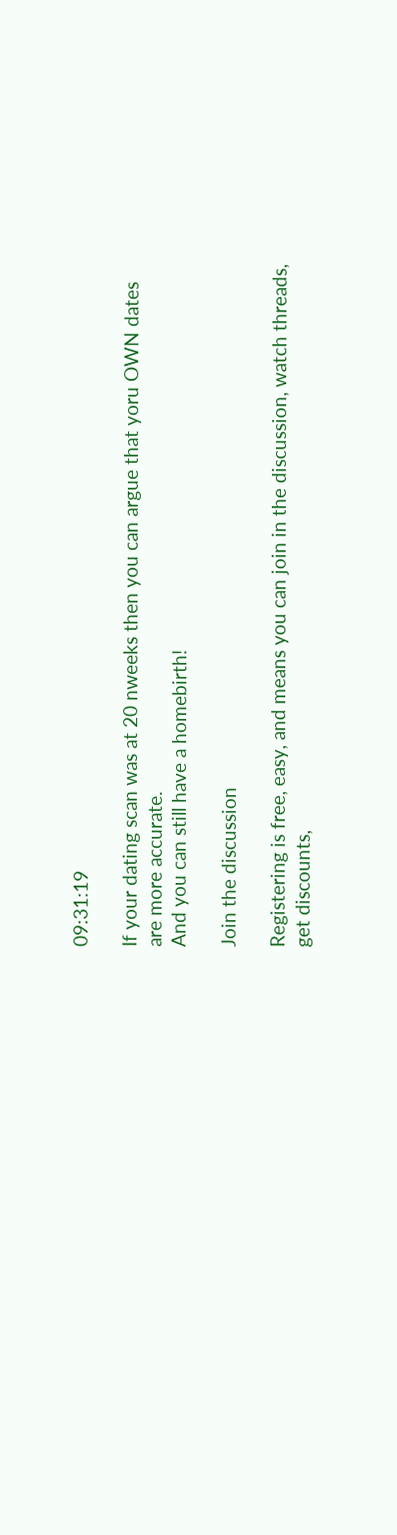09:31:19

If your dating scan was at 20 nweeks then you can argue that yoru OWN dates are more accurate.
And you can still have a homebirth!

Join the discussion

Registering is free, easy, and means you can join in the discussion, watch threads, get discounts,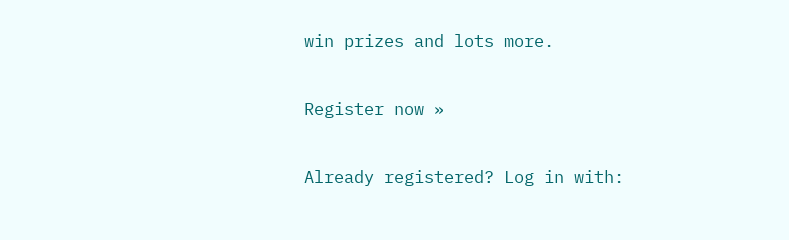win prizes and lots more.

Register now »

Already registered? Log in with: